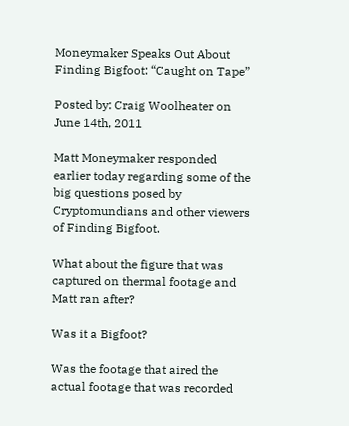Moneymaker Speaks Out About Finding Bigfoot: “Caught on Tape”

Posted by: Craig Woolheater on June 14th, 2011

Matt Moneymaker responded earlier today regarding some of the big questions posed by Cryptomundians and other viewers of Finding Bigfoot.

What about the figure that was captured on thermal footage and Matt ran after?

Was it a Bigfoot?

Was the footage that aired the actual footage that was recorded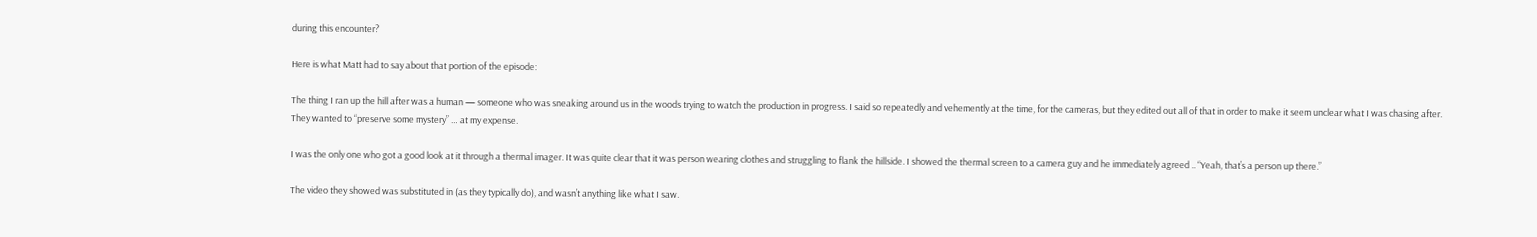during this encounter?

Here is what Matt had to say about that portion of the episode:

The thing I ran up the hill after was a human — someone who was sneaking around us in the woods trying to watch the production in progress. I said so repeatedly and vehemently at the time, for the cameras, but they edited out all of that in order to make it seem unclear what I was chasing after. They wanted to “preserve some mystery” … at my expense.

I was the only one who got a good look at it through a thermal imager. It was quite clear that it was person wearing clothes and struggling to flank the hillside. I showed the thermal screen to a camera guy and he immediately agreed .. “Yeah, that’s a person up there.”

The video they showed was substituted in (as they typically do), and wasn’t anything like what I saw.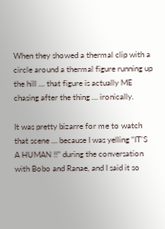When they showed a thermal clip with a circle around a thermal figure running up the hill … that figure is actually ME chasing after the thing … ironically.

It was pretty bizarre for me to watch that scene … because I was yelling “IT’S A HUMAN !!” during the conversation with Bobo and Ranae, and I said it so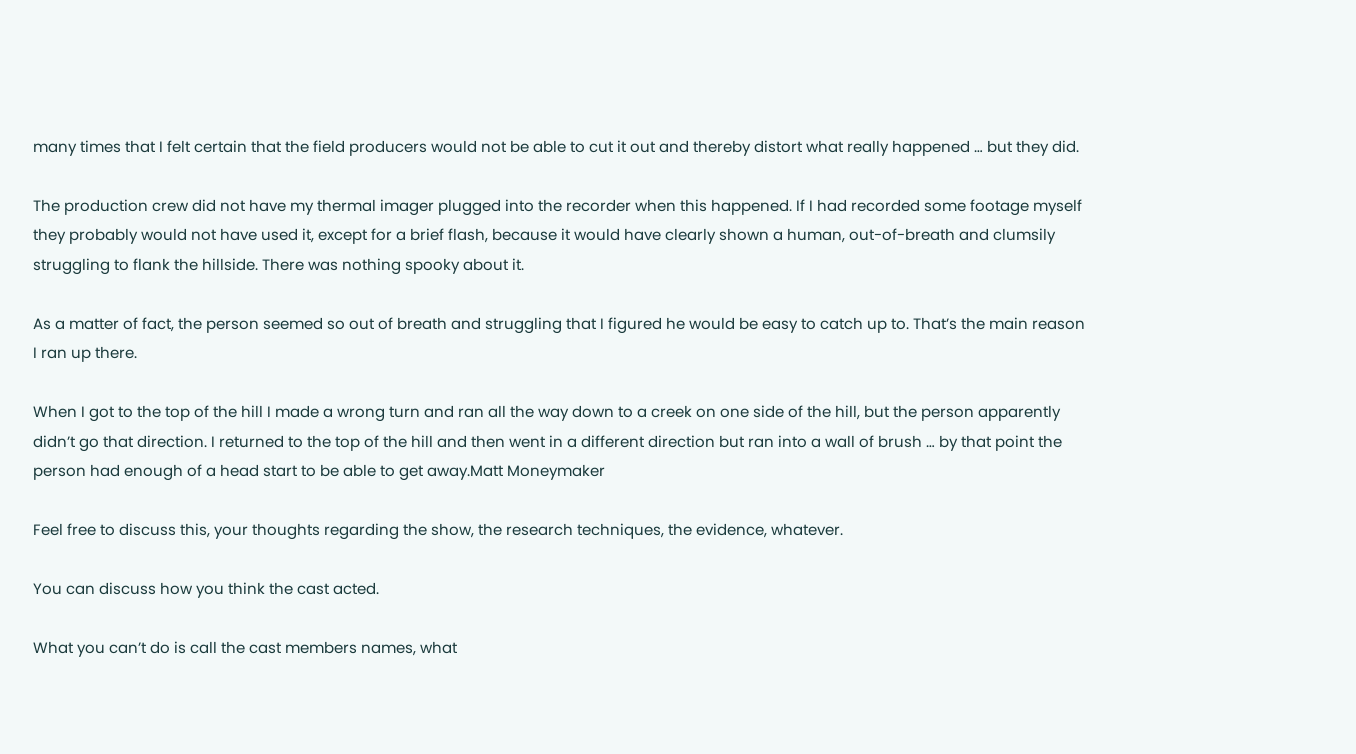many times that I felt certain that the field producers would not be able to cut it out and thereby distort what really happened … but they did.

The production crew did not have my thermal imager plugged into the recorder when this happened. If I had recorded some footage myself they probably would not have used it, except for a brief flash, because it would have clearly shown a human, out-of-breath and clumsily struggling to flank the hillside. There was nothing spooky about it.

As a matter of fact, the person seemed so out of breath and struggling that I figured he would be easy to catch up to. That’s the main reason I ran up there.

When I got to the top of the hill I made a wrong turn and ran all the way down to a creek on one side of the hill, but the person apparently didn’t go that direction. I returned to the top of the hill and then went in a different direction but ran into a wall of brush … by that point the person had enough of a head start to be able to get away.Matt Moneymaker

Feel free to discuss this, your thoughts regarding the show, the research techniques, the evidence, whatever.

You can discuss how you think the cast acted.

What you can’t do is call the cast members names, what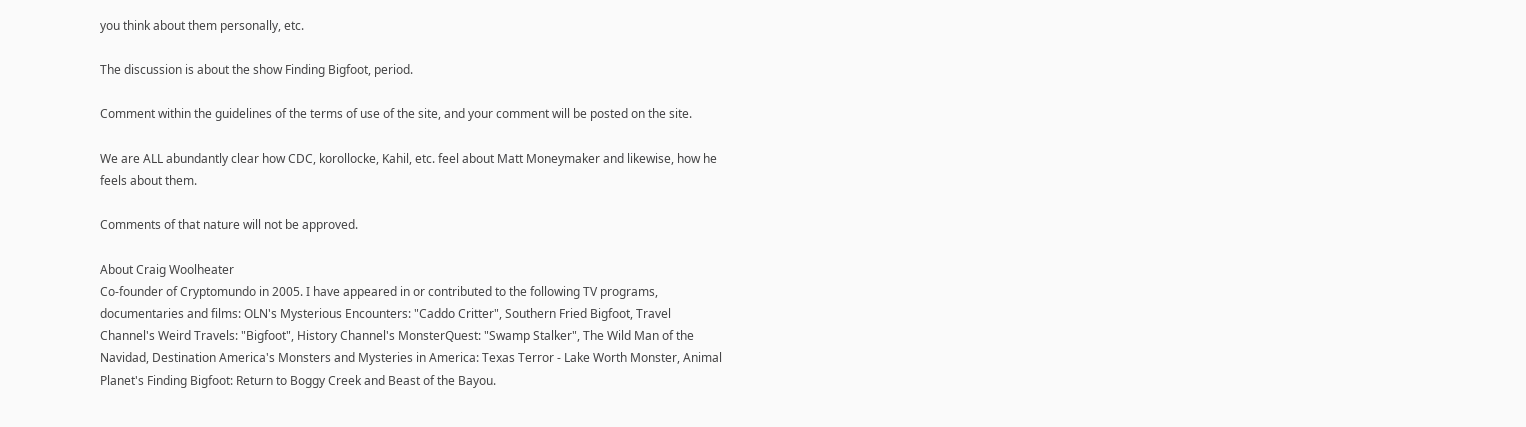you think about them personally, etc.

The discussion is about the show Finding Bigfoot, period.

Comment within the guidelines of the terms of use of the site, and your comment will be posted on the site.

We are ALL abundantly clear how CDC, korollocke, Kahil, etc. feel about Matt Moneymaker and likewise, how he feels about them.

Comments of that nature will not be approved.

About Craig Woolheater
Co-founder of Cryptomundo in 2005. I have appeared in or contributed to the following TV programs, documentaries and films: OLN's Mysterious Encounters: "Caddo Critter", Southern Fried Bigfoot, Travel Channel's Weird Travels: "Bigfoot", History Channel's MonsterQuest: "Swamp Stalker", The Wild Man of the Navidad, Destination America's Monsters and Mysteries in America: Texas Terror - Lake Worth Monster, Animal Planet's Finding Bigfoot: Return to Boggy Creek and Beast of the Bayou.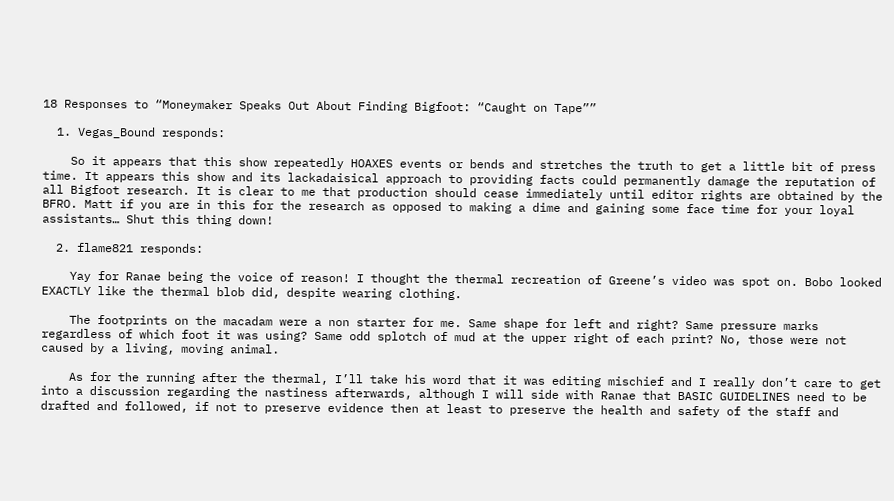18 Responses to “Moneymaker Speaks Out About Finding Bigfoot: “Caught on Tape””

  1. Vegas_Bound responds:

    So it appears that this show repeatedly HOAXES events or bends and stretches the truth to get a little bit of press time. It appears this show and its lackadaisical approach to providing facts could permanently damage the reputation of all Bigfoot research. It is clear to me that production should cease immediately until editor rights are obtained by the BFRO. Matt if you are in this for the research as opposed to making a dime and gaining some face time for your loyal assistants… Shut this thing down!

  2. flame821 responds:

    Yay for Ranae being the voice of reason! I thought the thermal recreation of Greene’s video was spot on. Bobo looked EXACTLY like the thermal blob did, despite wearing clothing.

    The footprints on the macadam were a non starter for me. Same shape for left and right? Same pressure marks regardless of which foot it was using? Same odd splotch of mud at the upper right of each print? No, those were not caused by a living, moving animal.

    As for the running after the thermal, I’ll take his word that it was editing mischief and I really don’t care to get into a discussion regarding the nastiness afterwards, although I will side with Ranae that BASIC GUIDELINES need to be drafted and followed, if not to preserve evidence then at least to preserve the health and safety of the staff and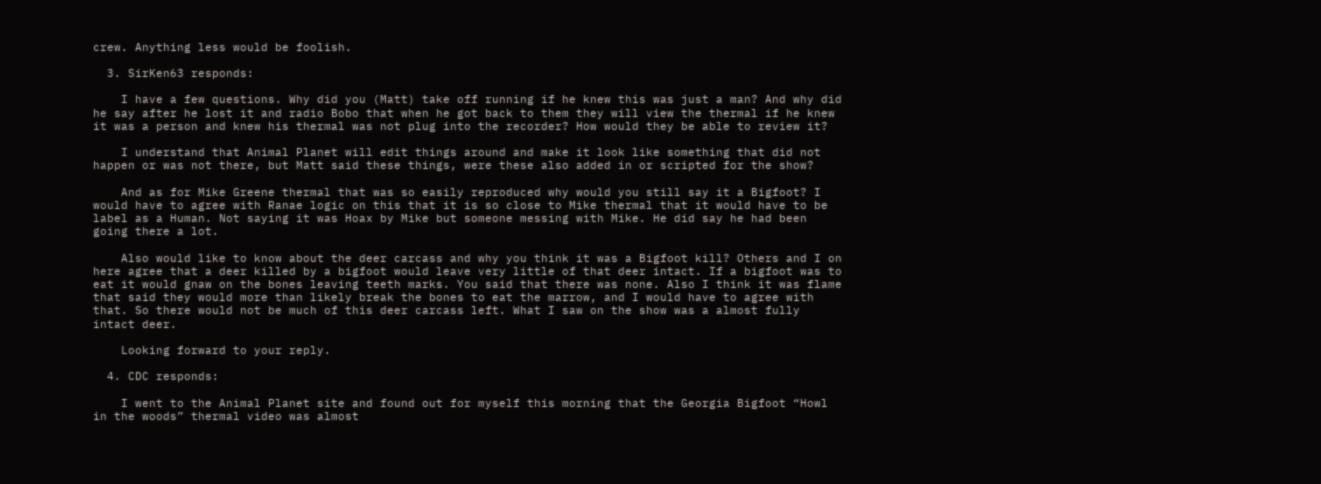crew. Anything less would be foolish.

  3. SirKen63 responds:

    I have a few questions. Why did you (Matt) take off running if he knew this was just a man? And why did he say after he lost it and radio Bobo that when he got back to them they will view the thermal if he knew it was a person and knew his thermal was not plug into the recorder? How would they be able to review it?

    I understand that Animal Planet will edit things around and make it look like something that did not happen or was not there, but Matt said these things, were these also added in or scripted for the show?

    And as for Mike Greene thermal that was so easily reproduced why would you still say it a Bigfoot? I would have to agree with Ranae logic on this that it is so close to Mike thermal that it would have to be label as a Human. Not saying it was Hoax by Mike but someone messing with Mike. He did say he had been going there a lot.

    Also would like to know about the deer carcass and why you think it was a Bigfoot kill? Others and I on here agree that a deer killed by a bigfoot would leave very little of that deer intact. If a bigfoot was to eat it would gnaw on the bones leaving teeth marks. You said that there was none. Also I think it was flame that said they would more than likely break the bones to eat the marrow, and I would have to agree with that. So there would not be much of this deer carcass left. What I saw on the show was a almost fully intact deer.

    Looking forward to your reply.

  4. CDC responds:

    I went to the Animal Planet site and found out for myself this morning that the Georgia Bigfoot “Howl in the woods” thermal video was almost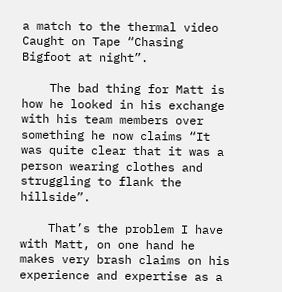a match to the thermal video Caught on Tape “Chasing Bigfoot at night”.

    The bad thing for Matt is how he looked in his exchange with his team members over something he now claims “It was quite clear that it was a person wearing clothes and struggling to flank the hillside”.

    That’s the problem I have with Matt, on one hand he makes very brash claims on his experience and expertise as a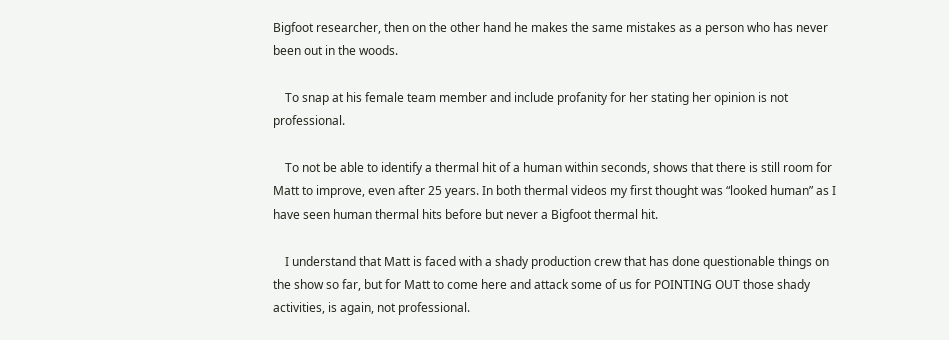Bigfoot researcher, then on the other hand he makes the same mistakes as a person who has never been out in the woods.

    To snap at his female team member and include profanity for her stating her opinion is not professional.

    To not be able to identify a thermal hit of a human within seconds, shows that there is still room for Matt to improve, even after 25 years. In both thermal videos my first thought was “looked human” as I have seen human thermal hits before but never a Bigfoot thermal hit.

    I understand that Matt is faced with a shady production crew that has done questionable things on the show so far, but for Matt to come here and attack some of us for POINTING OUT those shady activities, is again, not professional.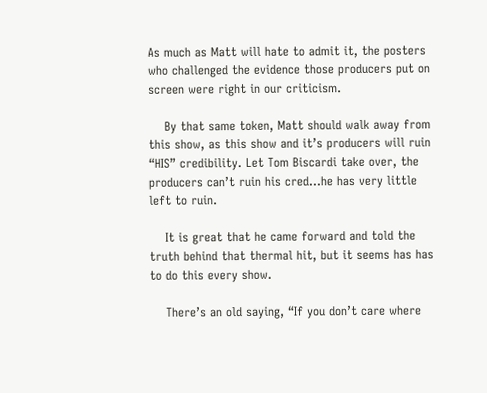As much as Matt will hate to admit it, the posters who challenged the evidence those producers put on screen were right in our criticism.

    By that same token, Matt should walk away from this show, as this show and it’s producers will ruin “HIS” credibility. Let Tom Biscardi take over, the producers can’t ruin his cred…he has very little left to ruin.

    It is great that he came forward and told the truth behind that thermal hit, but it seems has has to do this every show.

    There’s an old saying, “If you don’t care where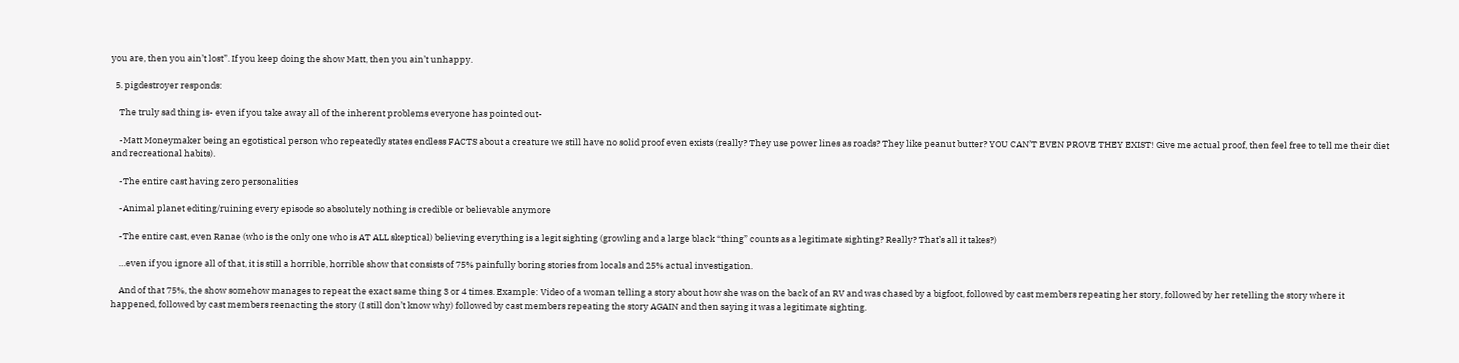you are, then you ain’t lost”. If you keep doing the show Matt, then you ain’t unhappy.

  5. pigdestroyer responds:

    The truly sad thing is- even if you take away all of the inherent problems everyone has pointed out-

    -Matt Moneymaker being an egotistical person who repeatedly states endless FACTS about a creature we still have no solid proof even exists (really? They use power lines as roads? They like peanut butter? YOU CAN’T EVEN PROVE THEY EXIST! Give me actual proof, then feel free to tell me their diet and recreational habits).

    -The entire cast having zero personalities

    -Animal planet editing/ruining every episode so absolutely nothing is credible or believable anymore

    -The entire cast, even Ranae (who is the only one who is AT ALL skeptical) believing everything is a legit sighting (growling and a large black “thing” counts as a legitimate sighting? Really? That’s all it takes?)

    …even if you ignore all of that, it is still a horrible, horrible show that consists of 75% painfully boring stories from locals and 25% actual investigation.

    And of that 75%, the show somehow manages to repeat the exact same thing 3 or 4 times. Example: Video of a woman telling a story about how she was on the back of an RV and was chased by a bigfoot, followed by cast members repeating her story, followed by her retelling the story where it happened, followed by cast members reenacting the story (I still don’t know why) followed by cast members repeating the story AGAIN and then saying it was a legitimate sighting.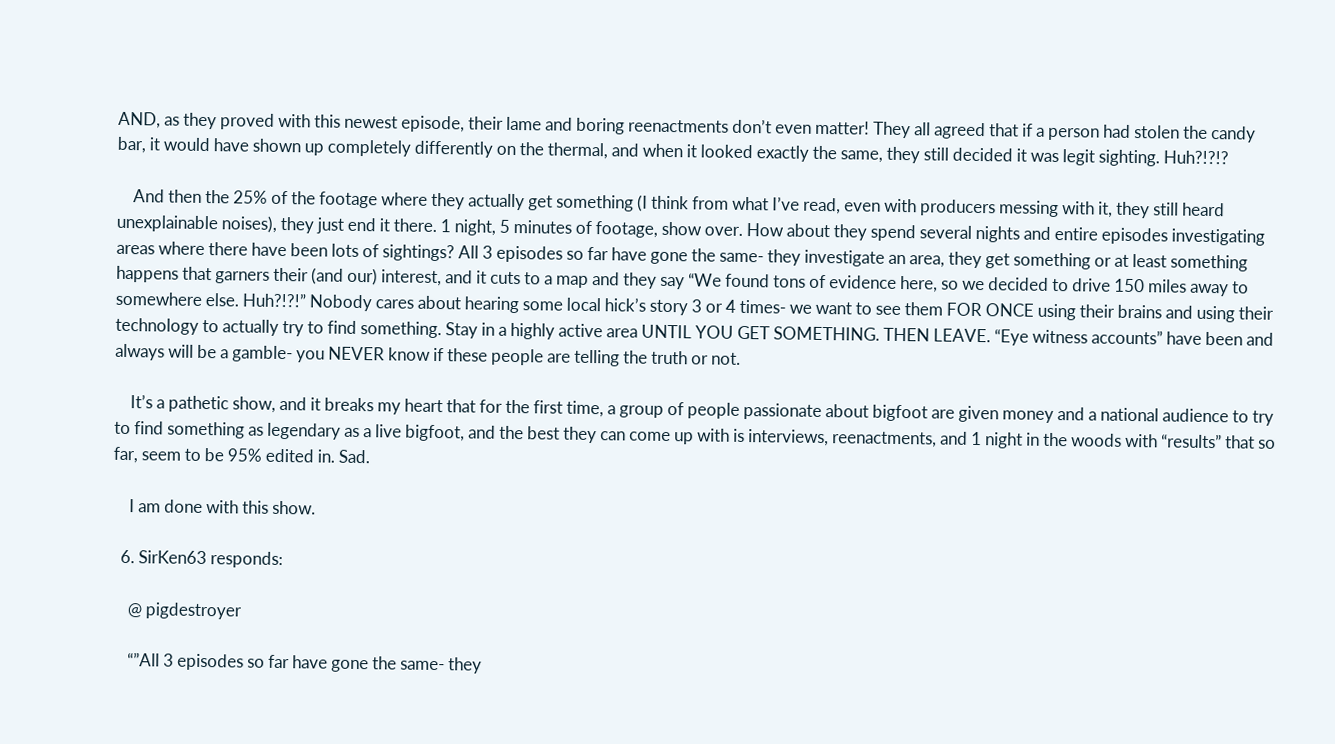AND, as they proved with this newest episode, their lame and boring reenactments don’t even matter! They all agreed that if a person had stolen the candy bar, it would have shown up completely differently on the thermal, and when it looked exactly the same, they still decided it was legit sighting. Huh?!?!?

    And then the 25% of the footage where they actually get something (I think from what I’ve read, even with producers messing with it, they still heard unexplainable noises), they just end it there. 1 night, 5 minutes of footage, show over. How about they spend several nights and entire episodes investigating areas where there have been lots of sightings? All 3 episodes so far have gone the same- they investigate an area, they get something or at least something happens that garners their (and our) interest, and it cuts to a map and they say “We found tons of evidence here, so we decided to drive 150 miles away to somewhere else. Huh?!?!” Nobody cares about hearing some local hick’s story 3 or 4 times- we want to see them FOR ONCE using their brains and using their technology to actually try to find something. Stay in a highly active area UNTIL YOU GET SOMETHING. THEN LEAVE. “Eye witness accounts” have been and always will be a gamble- you NEVER know if these people are telling the truth or not.

    It’s a pathetic show, and it breaks my heart that for the first time, a group of people passionate about bigfoot are given money and a national audience to try to find something as legendary as a live bigfoot, and the best they can come up with is interviews, reenactments, and 1 night in the woods with “results” that so far, seem to be 95% edited in. Sad.

    I am done with this show.

  6. SirKen63 responds:

    @ pigdestroyer

    “”All 3 episodes so far have gone the same- they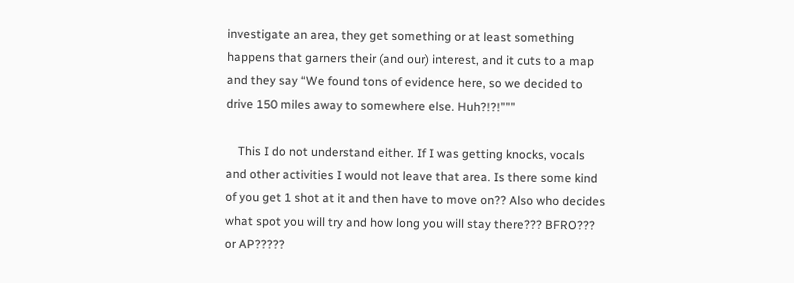investigate an area, they get something or at least something happens that garners their (and our) interest, and it cuts to a map and they say “We found tons of evidence here, so we decided to drive 150 miles away to somewhere else. Huh?!?!”””

    This I do not understand either. If I was getting knocks, vocals and other activities I would not leave that area. Is there some kind of you get 1 shot at it and then have to move on?? Also who decides what spot you will try and how long you will stay there??? BFRO??? or AP?????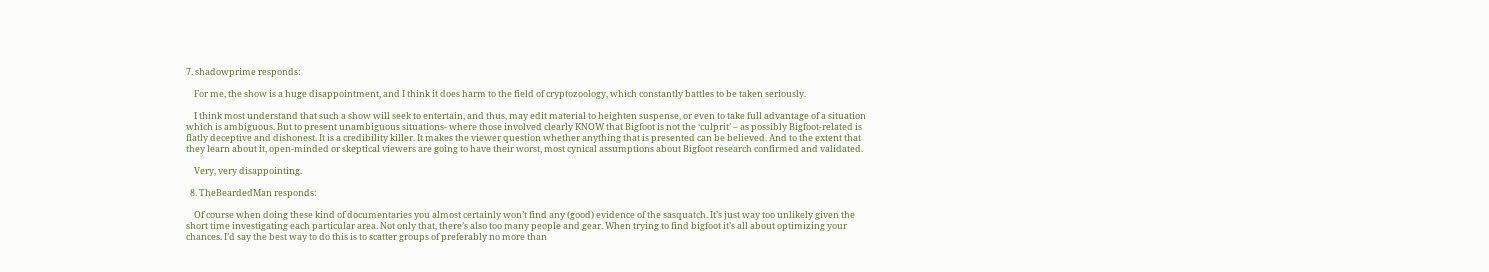7. shadowprime responds:

    For me, the show is a huge disappointment, and I think it does harm to the field of cryptozoology, which constantly battles to be taken seriously.

    I think most understand that such a show will seek to entertain, and thus, may edit material to heighten suspense, or even to take full advantage of a situation which is ambiguous. But to present unambiguous situations- where those involved clearly KNOW that Bigfoot is not the ‘culprit’ – as possibly Bigfoot-related is flatly deceptive and dishonest. It is a credibility killer. It makes the viewer question whether anything that is presented can be believed. And to the extent that they learn about it, open-minded or skeptical viewers are going to have their worst, most cynical assumptions about Bigfoot research confirmed and validated.

    Very, very disappointing.

  8. TheBeardedMan responds:

    Of course when doing these kind of documentaries you almost certainly won’t find any (good) evidence of the sasquatch. It’s just way too unlikely given the short time investigating each particular area. Not only that, there’s also too many people and gear. When trying to find bigfoot it’s all about optimizing your chances. I’d say the best way to do this is to scatter groups of preferably no more than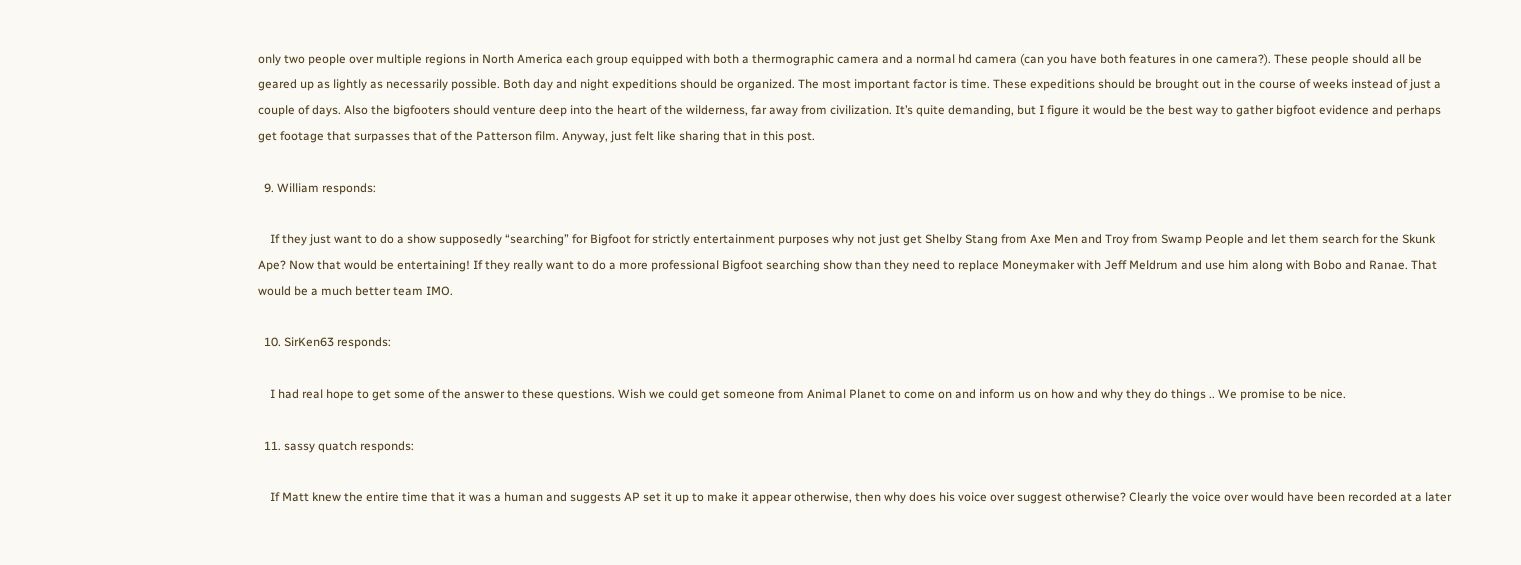only two people over multiple regions in North America each group equipped with both a thermographic camera and a normal hd camera (can you have both features in one camera?). These people should all be geared up as lightly as necessarily possible. Both day and night expeditions should be organized. The most important factor is time. These expeditions should be brought out in the course of weeks instead of just a couple of days. Also the bigfooters should venture deep into the heart of the wilderness, far away from civilization. It’s quite demanding, but I figure it would be the best way to gather bigfoot evidence and perhaps get footage that surpasses that of the Patterson film. Anyway, just felt like sharing that in this post.

  9. William responds:

    If they just want to do a show supposedly “searching” for Bigfoot for strictly entertainment purposes why not just get Shelby Stang from Axe Men and Troy from Swamp People and let them search for the Skunk Ape? Now that would be entertaining! If they really want to do a more professional Bigfoot searching show than they need to replace Moneymaker with Jeff Meldrum and use him along with Bobo and Ranae. That would be a much better team IMO.

  10. SirKen63 responds:

    I had real hope to get some of the answer to these questions. Wish we could get someone from Animal Planet to come on and inform us on how and why they do things .. We promise to be nice.

  11. sassy quatch responds:

    If Matt knew the entire time that it was a human and suggests AP set it up to make it appear otherwise, then why does his voice over suggest otherwise? Clearly the voice over would have been recorded at a later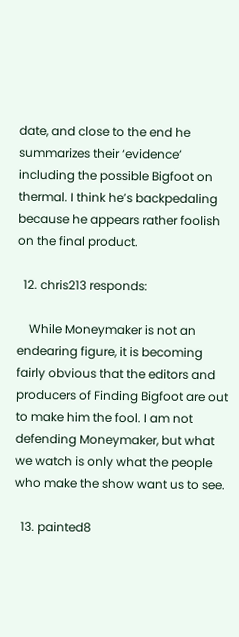date, and close to the end he summarizes their ‘evidence’ including the possible Bigfoot on thermal. I think he’s backpedaling because he appears rather foolish on the final product.

  12. chris213 responds:

    While Moneymaker is not an endearing figure, it is becoming fairly obvious that the editors and producers of Finding Bigfoot are out to make him the fool. I am not defending Moneymaker, but what we watch is only what the people who make the show want us to see.

  13. painted8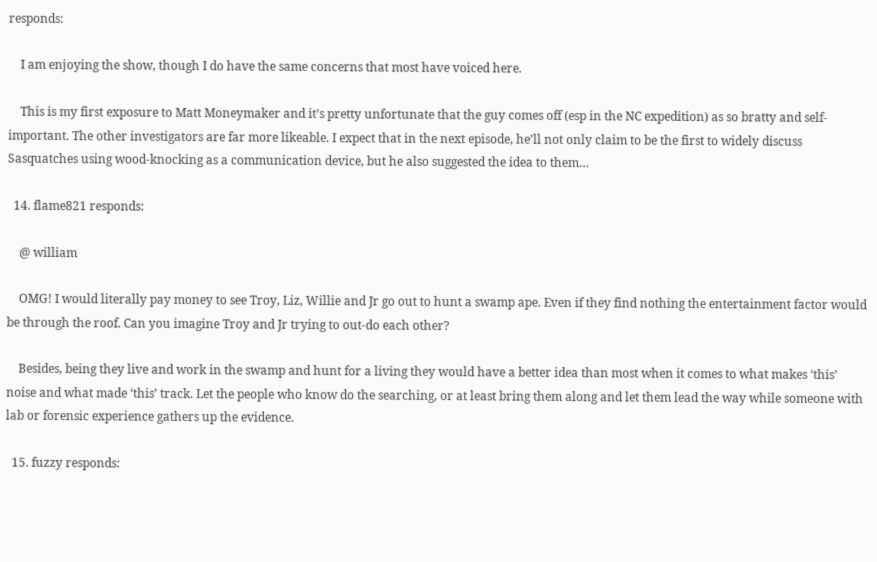responds:

    I am enjoying the show, though I do have the same concerns that most have voiced here.

    This is my first exposure to Matt Moneymaker and it’s pretty unfortunate that the guy comes off (esp in the NC expedition) as so bratty and self-important. The other investigators are far more likeable. I expect that in the next episode, he’ll not only claim to be the first to widely discuss Sasquatches using wood-knocking as a communication device, but he also suggested the idea to them…

  14. flame821 responds:

    @ william

    OMG! I would literally pay money to see Troy, Liz, Willie and Jr go out to hunt a swamp ape. Even if they find nothing the entertainment factor would be through the roof. Can you imagine Troy and Jr trying to out-do each other?

    Besides, being they live and work in the swamp and hunt for a living they would have a better idea than most when it comes to what makes ‘this’ noise and what made ‘this’ track. Let the people who know do the searching, or at least bring them along and let them lead the way while someone with lab or forensic experience gathers up the evidence.

  15. fuzzy responds: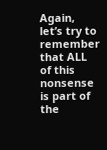Again, let’s try to remember that ALL of this nonsense is part of the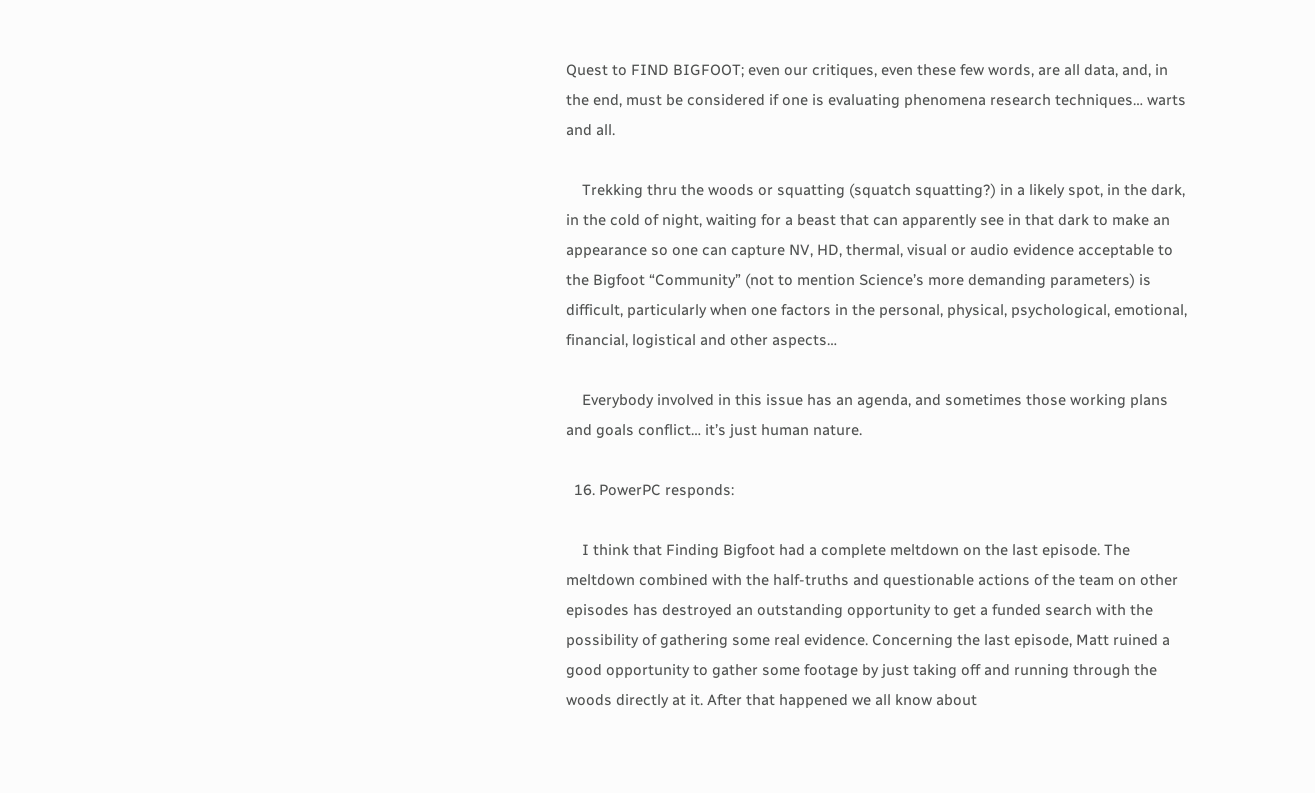Quest to FIND BIGFOOT; even our critiques, even these few words, are all data, and, in the end, must be considered if one is evaluating phenomena research techniques… warts and all.

    Trekking thru the woods or squatting (squatch squatting?) in a likely spot, in the dark, in the cold of night, waiting for a beast that can apparently see in that dark to make an appearance so one can capture NV, HD, thermal, visual or audio evidence acceptable to the Bigfoot “Community” (not to mention Science’s more demanding parameters) is difficult, particularly when one factors in the personal, physical, psychological, emotional, financial, logistical and other aspects…

    Everybody involved in this issue has an agenda, and sometimes those working plans and goals conflict… it’s just human nature.

  16. PowerPC responds:

    I think that Finding Bigfoot had a complete meltdown on the last episode. The meltdown combined with the half-truths and questionable actions of the team on other episodes has destroyed an outstanding opportunity to get a funded search with the possibility of gathering some real evidence. Concerning the last episode, Matt ruined a good opportunity to gather some footage by just taking off and running through the woods directly at it. After that happened we all know about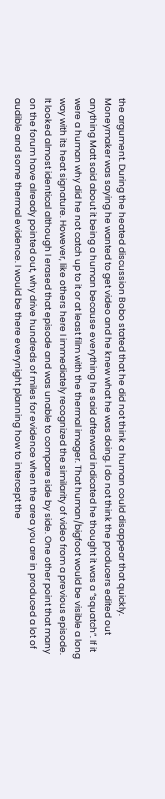the argument. During the heated discussion Bobo stated that he did not think a human could disappear that quickly. Moneymaker was saying he wanted to get video and he knew what he was doing. I do not think the producers edited out anything Matt said about it being a human because everything he said afterward indicated he thought it was a “squatch”. If it were a human why did he not catch up to it or at least film with the thermal imager. That human/bigfoot would be visible a long way with its heat signature. However, like others here I immediately recognized the similarity of video from a previous episode. It looked almost identical although I erased that episode and was unable to compare side by side. One other point that many on the forum have already pointed out, why drive hundreds of miles for evidence when the area you are in produced a lot of audible and some thermal evidence. I would be there everynight planning how to intercept the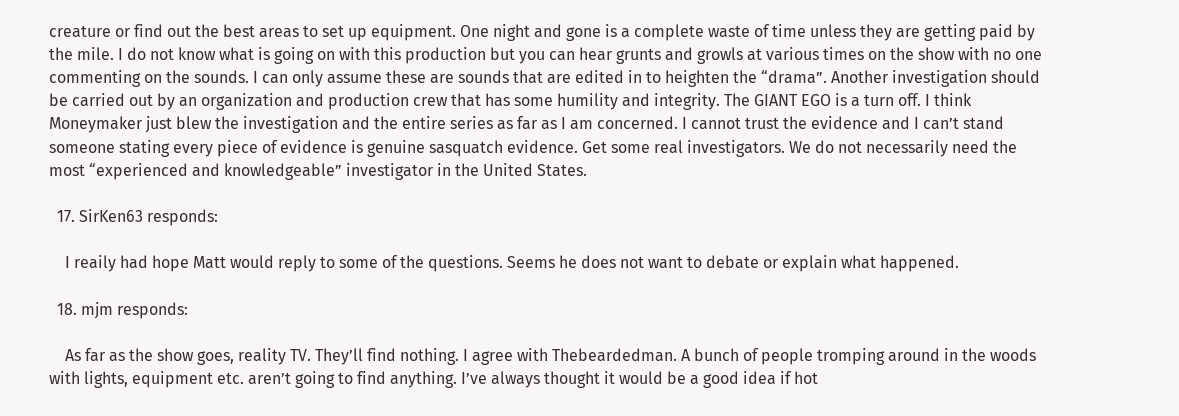creature or find out the best areas to set up equipment. One night and gone is a complete waste of time unless they are getting paid by the mile. I do not know what is going on with this production but you can hear grunts and growls at various times on the show with no one commenting on the sounds. I can only assume these are sounds that are edited in to heighten the “drama”. Another investigation should be carried out by an organization and production crew that has some humility and integrity. The GIANT EGO is a turn off. I think Moneymaker just blew the investigation and the entire series as far as I am concerned. I cannot trust the evidence and I can’t stand someone stating every piece of evidence is genuine sasquatch evidence. Get some real investigators. We do not necessarily need the most “experienced and knowledgeable” investigator in the United States.

  17. SirKen63 responds:

    I reaily had hope Matt would reply to some of the questions. Seems he does not want to debate or explain what happened.

  18. mjm responds:

    As far as the show goes, reality TV. They’ll find nothing. I agree with Thebeardedman. A bunch of people tromping around in the woods with lights, equipment etc. aren’t going to find anything. I’ve always thought it would be a good idea if hot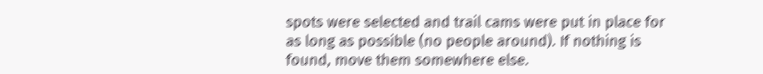spots were selected and trail cams were put in place for as long as possible (no people around). If nothing is found, move them somewhere else.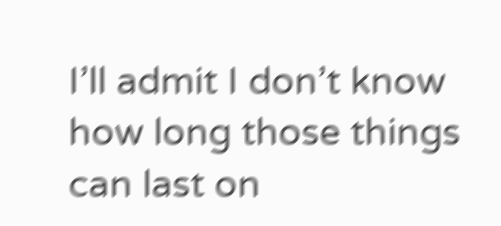I’ll admit I don’t know how long those things can last on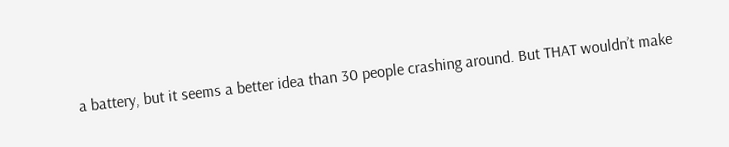a battery, but it seems a better idea than 30 people crashing around. But THAT wouldn’t make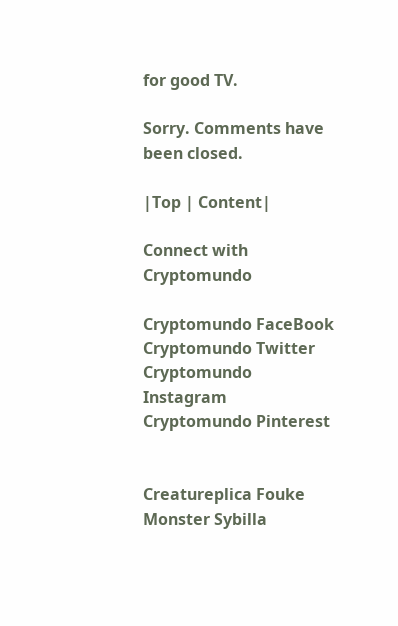for good TV.

Sorry. Comments have been closed.

|Top | Content|

Connect with Cryptomundo

Cryptomundo FaceBook Cryptomundo Twitter Cryptomundo Instagram Cryptomundo Pinterest


Creatureplica Fouke Monster Sybilla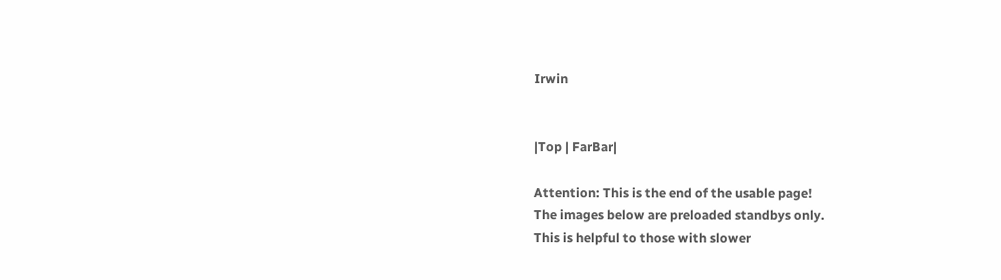Irwin


|Top | FarBar|

Attention: This is the end of the usable page!
The images below are preloaded standbys only.
This is helpful to those with slower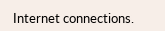Internet connections.